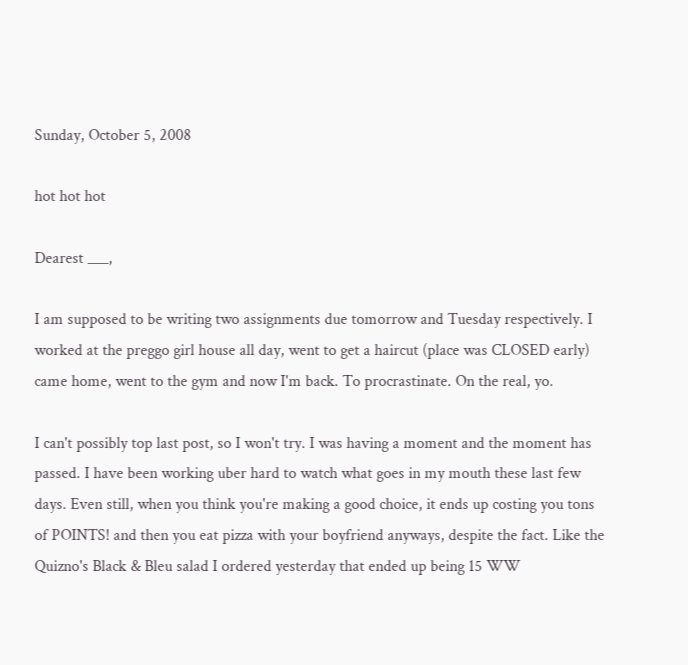Sunday, October 5, 2008

hot hot hot

Dearest ___,

I am supposed to be writing two assignments due tomorrow and Tuesday respectively. I worked at the preggo girl house all day, went to get a haircut (place was CLOSED early) came home, went to the gym and now I'm back. To procrastinate. On the real, yo.

I can't possibly top last post, so I won't try. I was having a moment and the moment has passed. I have been working uber hard to watch what goes in my mouth these last few days. Even still, when you think you're making a good choice, it ends up costing you tons of POINTS! and then you eat pizza with your boyfriend anyways, despite the fact. Like the Quizno's Black & Bleu salad I ordered yesterday that ended up being 15 WW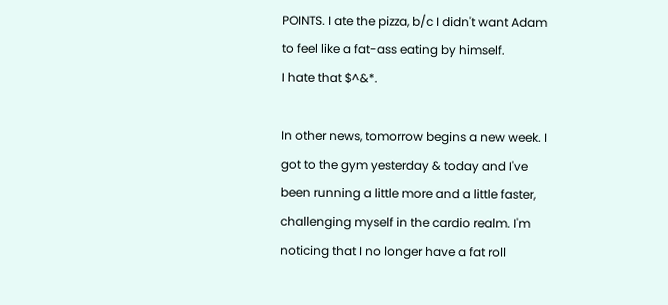POINTS. I ate the pizza, b/c I didn't want Adam to feel like a fat-ass eating by himself.
I hate that $^&*.

In other news, tomorrow begins a new week. I got to the gym yesterday & today and I've been running a little more and a little faster, challenging myself in the cardio realm. I'm noticing that I no longer have a fat roll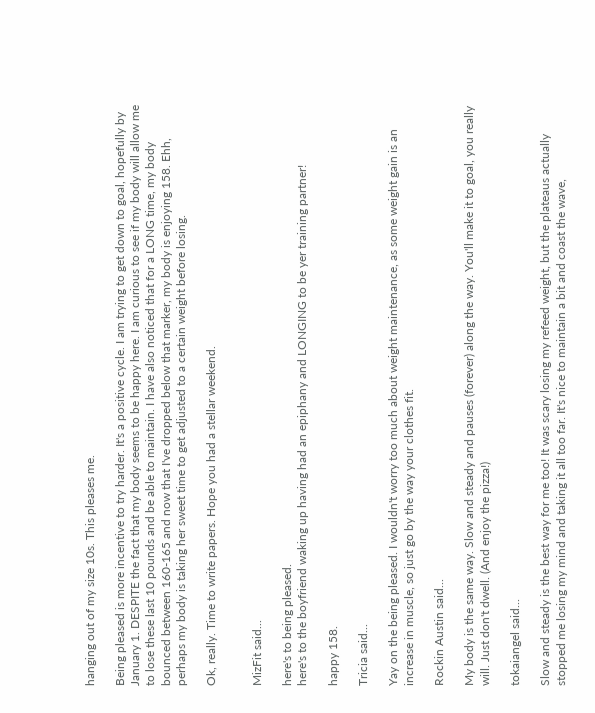hanging out of my size 10s. This pleases me.

Being pleased is more incentive to try harder. It's a positive cycle. I am trying to get down to goal, hopefully by January 1. DESPITE the fact that my body seems to be happy here. I am curious to see if my body will allow me to lose these last 10 pounds and be able to maintain. I have also noticed that for a LONG time, my body bounced between 160-165 and now that I've dropped below that marker, my body is enjoying 158. Ehh, perhaps my body is taking her sweet time to get adjusted to a certain weight before losing.

Ok, really. Time to write papers. Hope you had a stellar weekend.


MizFit said...

here's to being pleased.
here's to the boyfriend waking up having had an epiphany and LONGING to be yer training partner!

happy 158.

Tricia said...

Yay on the being pleased. I wouldn't worry too much about weight maintenance, as some weight gain is an increase in muscle, so just go by the way your clothes fit.

Rockin Austin said...

My body is the same way. Slow and steady and pauses (forever) along the way. You'll make it to goal, you really will. Just don't dwell. (And enjoy the pizza!)

tokaiangel said...

Slow and steady is the best way for me too! It was scary losing my refeed weight, but the plateaus actually stopped me losing my mind and taking it all too far. It's nice to maintain a bit and coast the wave,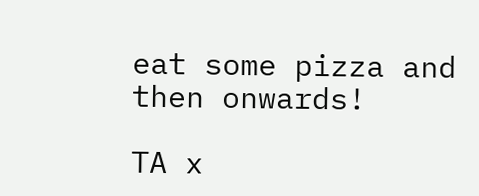eat some pizza and then onwards!

TA x